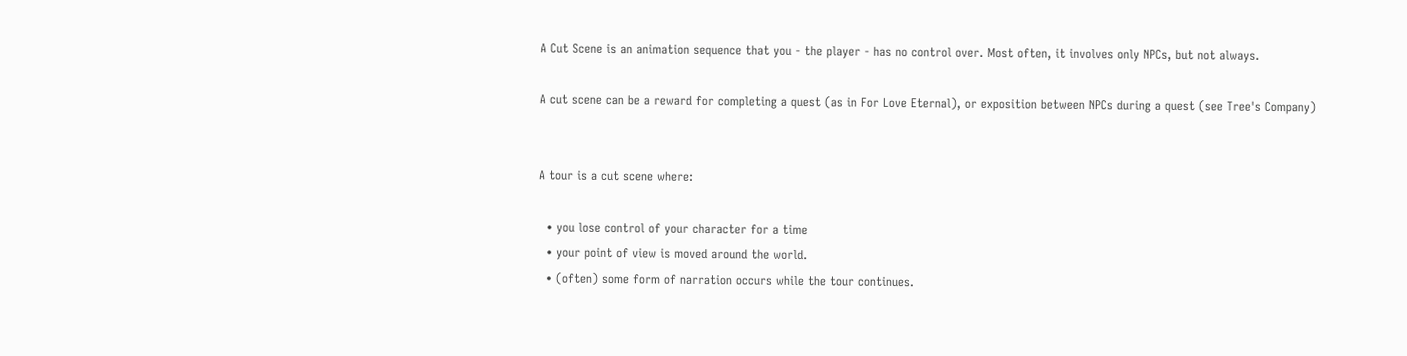A Cut Scene is an animation sequence that you - the player - has no control over. Most often, it involves only NPCs, but not always.

A cut scene can be a reward for completing a quest (as in For Love Eternal), or exposition between NPCs during a quest (see Tree's Company)


A tour is a cut scene where:

  • you lose control of your character for a time
  • your point of view is moved around the world.
  • (often) some form of narration occurs while the tour continues.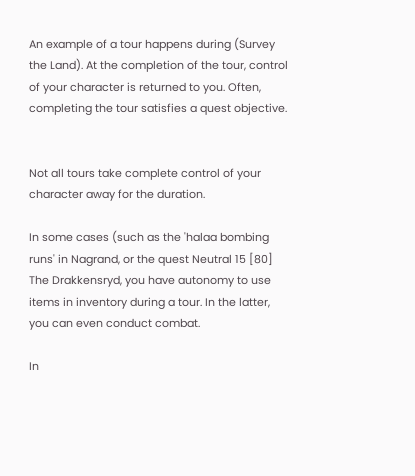An example of a tour happens during (Survey the Land). At the completion of the tour, control of your character is returned to you. Often, completing the tour satisfies a quest objective.


Not all tours take complete control of your character away for the duration.

In some cases (such as the 'halaa bombing runs' in Nagrand, or the quest Neutral 15 [80] The Drakkensryd, you have autonomy to use items in inventory during a tour. In the latter, you can even conduct combat.

In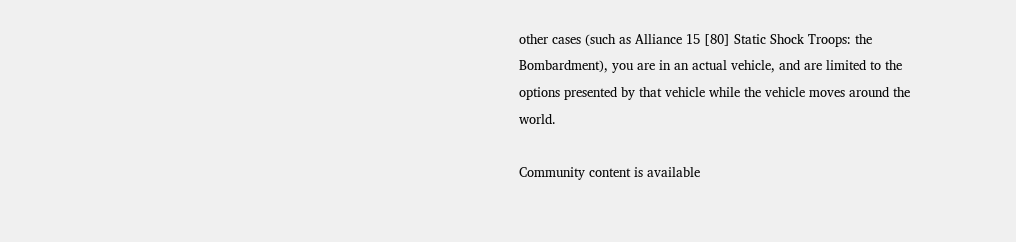other cases (such as Alliance 15 [80] Static Shock Troops: the Bombardment), you are in an actual vehicle, and are limited to the options presented by that vehicle while the vehicle moves around the world.

Community content is available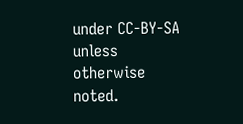under CC-BY-SA unless otherwise noted.